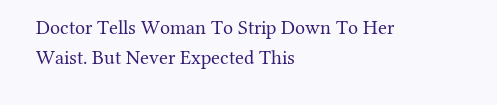Doctor Tells Woman To Strip Down To Her Waist. But Never Expected This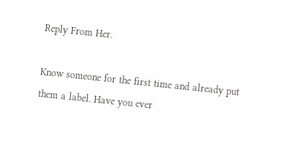Reply From Her.

Know someone for the first time and already put them a label. Have you ever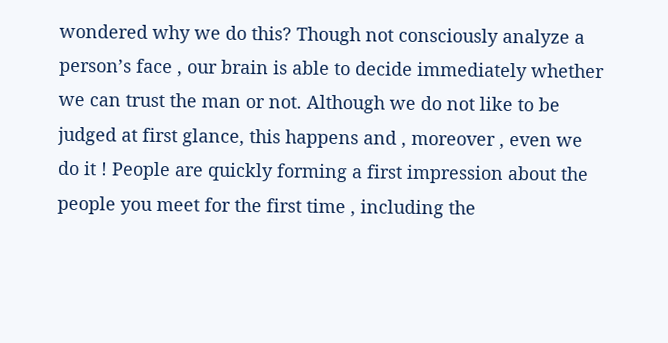wondered why we do this? Though not consciously analyze a person’s face , our brain is able to decide immediately whether we can trust the man or not. Although we do not like to be judged at first glance, this happens and , moreover , even we do it ! People are quickly forming a first impression about the people you meet for the first time , including the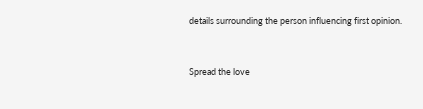details surrounding the person influencing first opinion.


Spread the love